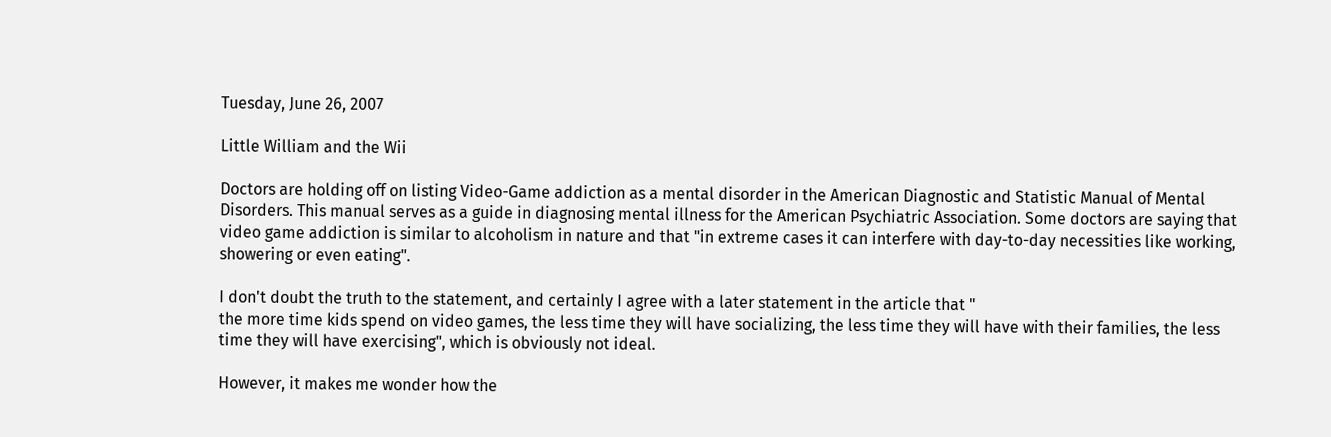Tuesday, June 26, 2007

Little William and the Wii

Doctors are holding off on listing Video-Game addiction as a mental disorder in the American Diagnostic and Statistic Manual of Mental Disorders. This manual serves as a guide in diagnosing mental illness for the American Psychiatric Association. Some doctors are saying that video game addiction is similar to alcoholism in nature and that "in extreme cases it can interfere with day-to-day necessities like working, showering or even eating".

I don't doubt the truth to the statement, and certainly I agree with a later statement in the article that "
the more time kids spend on video games, the less time they will have socializing, the less time they will have with their families, the less time they will have exercising", which is obviously not ideal.

However, it makes me wonder how the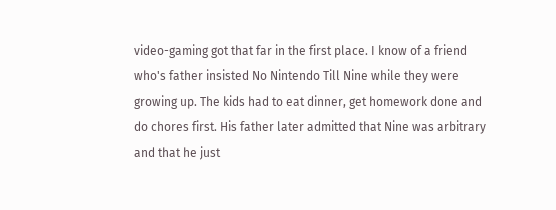video-gaming got that far in the first place. I know of a friend who's father insisted No Nintendo Till Nine while they were growing up. The kids had to eat dinner, get homework done and do chores first. His father later admitted that Nine was arbitrary and that he just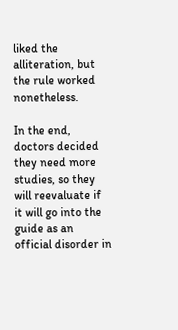liked the
alliteration, but the rule worked nonetheless.

In the end, doctors decided they need more studies, so they will reevaluate if it will go into the guide as an official disorder in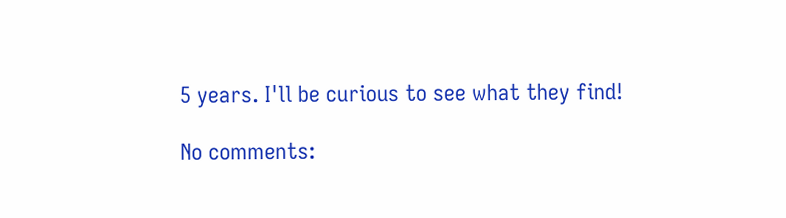5 years. I'll be curious to see what they find!

No comments: